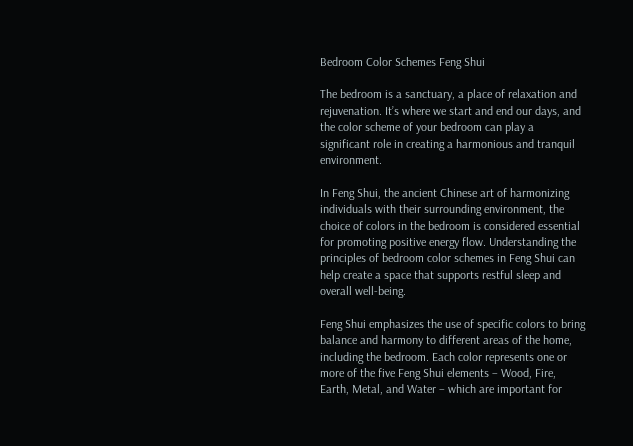Bedroom Color Schemes Feng Shui

The bedroom is a sanctuary, a place of relaxation and rejuvenation. It’s where we start and end our days, and the color scheme of your bedroom can play a significant role in creating a harmonious and tranquil environment.

In Feng Shui, the ancient Chinese art of harmonizing individuals with their surrounding environment, the choice of colors in the bedroom is considered essential for promoting positive energy flow. Understanding the principles of bedroom color schemes in Feng Shui can help create a space that supports restful sleep and overall well-being.

Feng Shui emphasizes the use of specific colors to bring balance and harmony to different areas of the home, including the bedroom. Each color represents one or more of the five Feng Shui elements – Wood, Fire, Earth, Metal, and Water – which are important for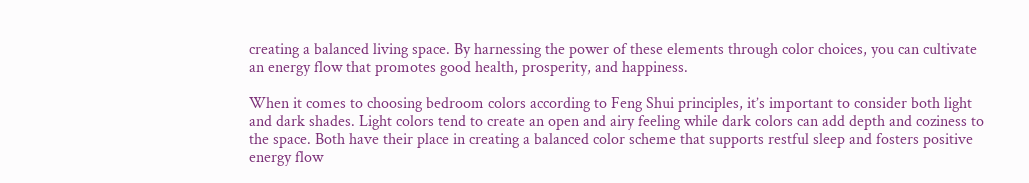creating a balanced living space. By harnessing the power of these elements through color choices, you can cultivate an energy flow that promotes good health, prosperity, and happiness.

When it comes to choosing bedroom colors according to Feng Shui principles, it’s important to consider both light and dark shades. Light colors tend to create an open and airy feeling while dark colors can add depth and coziness to the space. Both have their place in creating a balanced color scheme that supports restful sleep and fosters positive energy flow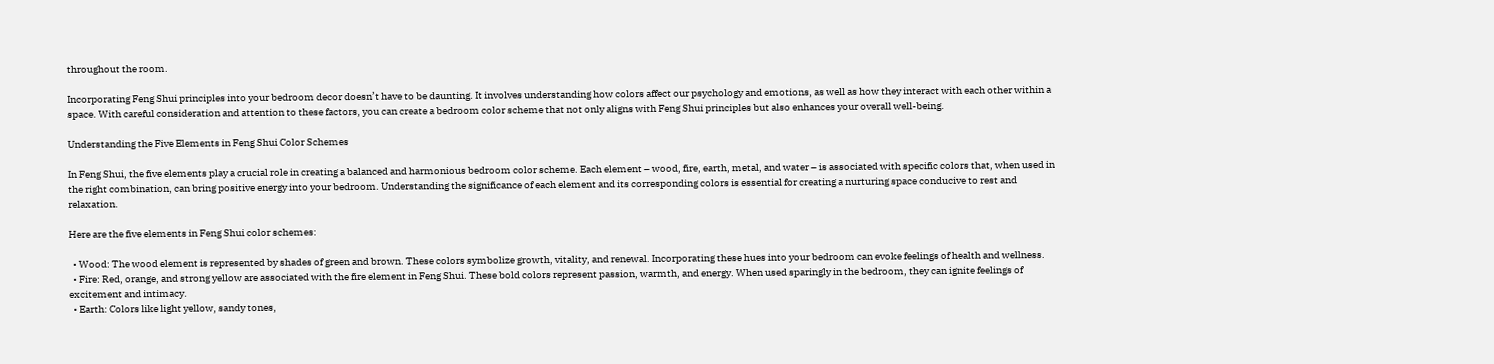throughout the room.

Incorporating Feng Shui principles into your bedroom decor doesn’t have to be daunting. It involves understanding how colors affect our psychology and emotions, as well as how they interact with each other within a space. With careful consideration and attention to these factors, you can create a bedroom color scheme that not only aligns with Feng Shui principles but also enhances your overall well-being.

Understanding the Five Elements in Feng Shui Color Schemes

In Feng Shui, the five elements play a crucial role in creating a balanced and harmonious bedroom color scheme. Each element – wood, fire, earth, metal, and water – is associated with specific colors that, when used in the right combination, can bring positive energy into your bedroom. Understanding the significance of each element and its corresponding colors is essential for creating a nurturing space conducive to rest and relaxation.

Here are the five elements in Feng Shui color schemes:

  • Wood: The wood element is represented by shades of green and brown. These colors symbolize growth, vitality, and renewal. Incorporating these hues into your bedroom can evoke feelings of health and wellness.
  • Fire: Red, orange, and strong yellow are associated with the fire element in Feng Shui. These bold colors represent passion, warmth, and energy. When used sparingly in the bedroom, they can ignite feelings of excitement and intimacy.
  • Earth: Colors like light yellow, sandy tones,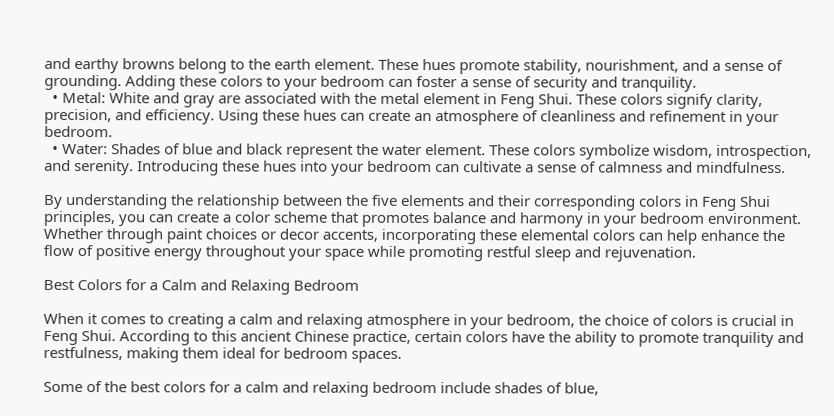and earthy browns belong to the earth element. These hues promote stability, nourishment, and a sense of grounding. Adding these colors to your bedroom can foster a sense of security and tranquility.
  • Metal: White and gray are associated with the metal element in Feng Shui. These colors signify clarity, precision, and efficiency. Using these hues can create an atmosphere of cleanliness and refinement in your bedroom.
  • Water: Shades of blue and black represent the water element. These colors symbolize wisdom, introspection, and serenity. Introducing these hues into your bedroom can cultivate a sense of calmness and mindfulness.

By understanding the relationship between the five elements and their corresponding colors in Feng Shui principles, you can create a color scheme that promotes balance and harmony in your bedroom environment. Whether through paint choices or decor accents, incorporating these elemental colors can help enhance the flow of positive energy throughout your space while promoting restful sleep and rejuvenation.

Best Colors for a Calm and Relaxing Bedroom

When it comes to creating a calm and relaxing atmosphere in your bedroom, the choice of colors is crucial in Feng Shui. According to this ancient Chinese practice, certain colors have the ability to promote tranquility and restfulness, making them ideal for bedroom spaces.

Some of the best colors for a calm and relaxing bedroom include shades of blue,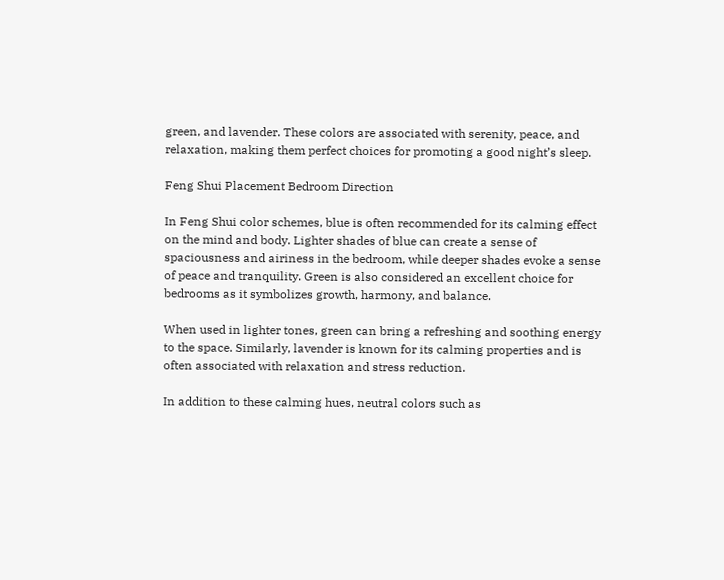green, and lavender. These colors are associated with serenity, peace, and relaxation, making them perfect choices for promoting a good night’s sleep.

Feng Shui Placement Bedroom Direction

In Feng Shui color schemes, blue is often recommended for its calming effect on the mind and body. Lighter shades of blue can create a sense of spaciousness and airiness in the bedroom, while deeper shades evoke a sense of peace and tranquility. Green is also considered an excellent choice for bedrooms as it symbolizes growth, harmony, and balance.

When used in lighter tones, green can bring a refreshing and soothing energy to the space. Similarly, lavender is known for its calming properties and is often associated with relaxation and stress reduction.

In addition to these calming hues, neutral colors such as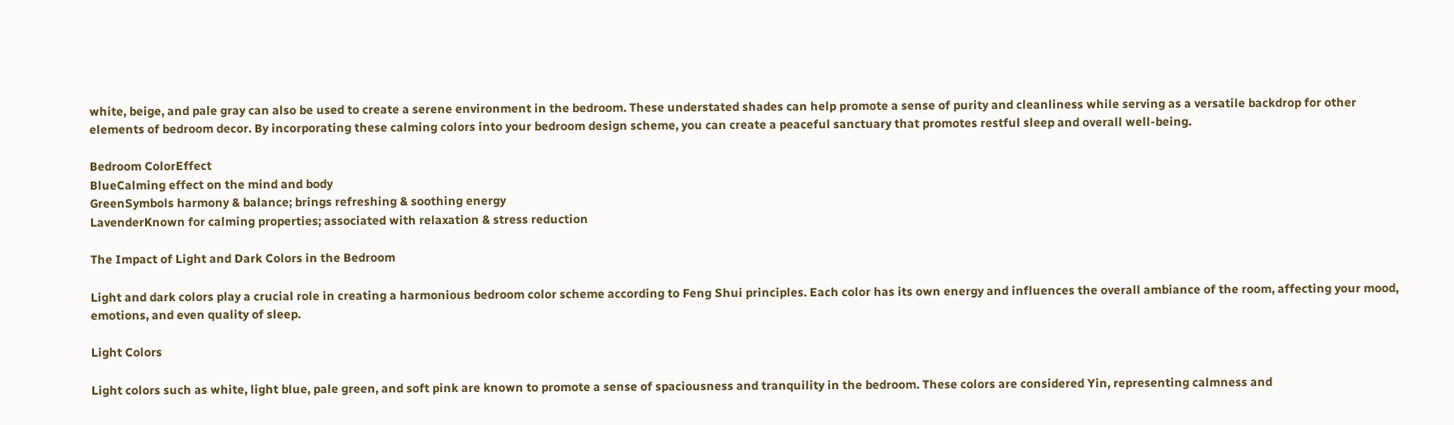white, beige, and pale gray can also be used to create a serene environment in the bedroom. These understated shades can help promote a sense of purity and cleanliness while serving as a versatile backdrop for other elements of bedroom decor. By incorporating these calming colors into your bedroom design scheme, you can create a peaceful sanctuary that promotes restful sleep and overall well-being.

Bedroom ColorEffect
BlueCalming effect on the mind and body
GreenSymbols harmony & balance; brings refreshing & soothing energy
LavenderKnown for calming properties; associated with relaxation & stress reduction

The Impact of Light and Dark Colors in the Bedroom

Light and dark colors play a crucial role in creating a harmonious bedroom color scheme according to Feng Shui principles. Each color has its own energy and influences the overall ambiance of the room, affecting your mood, emotions, and even quality of sleep.

Light Colors

Light colors such as white, light blue, pale green, and soft pink are known to promote a sense of spaciousness and tranquility in the bedroom. These colors are considered Yin, representing calmness and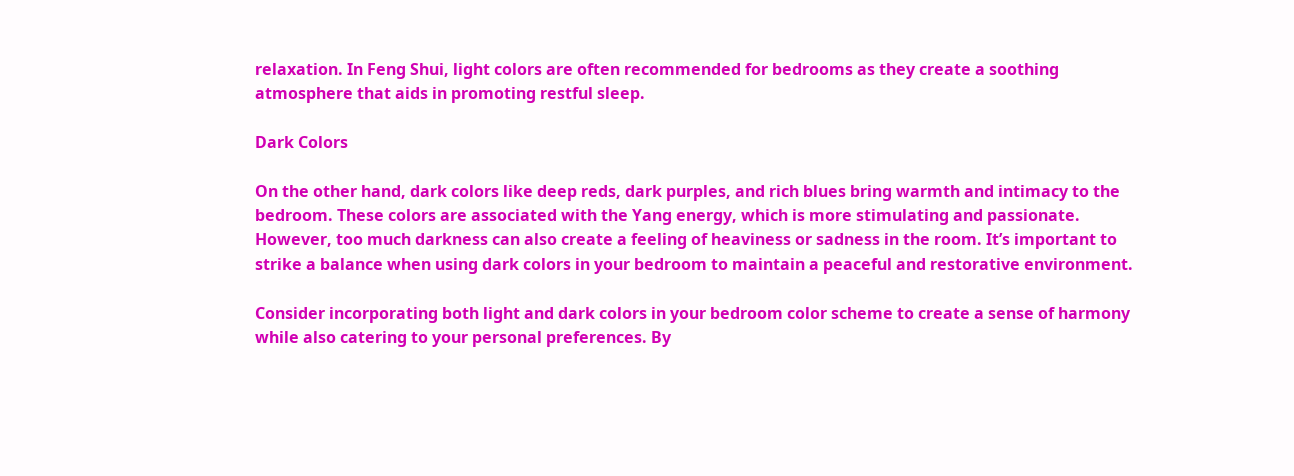relaxation. In Feng Shui, light colors are often recommended for bedrooms as they create a soothing atmosphere that aids in promoting restful sleep.

Dark Colors

On the other hand, dark colors like deep reds, dark purples, and rich blues bring warmth and intimacy to the bedroom. These colors are associated with the Yang energy, which is more stimulating and passionate. However, too much darkness can also create a feeling of heaviness or sadness in the room. It’s important to strike a balance when using dark colors in your bedroom to maintain a peaceful and restorative environment.

Consider incorporating both light and dark colors in your bedroom color scheme to create a sense of harmony while also catering to your personal preferences. By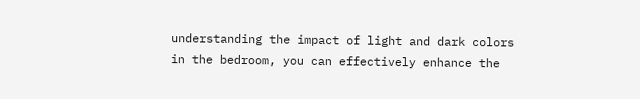understanding the impact of light and dark colors in the bedroom, you can effectively enhance the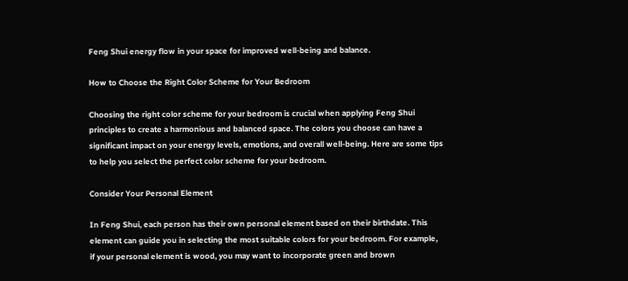Feng Shui energy flow in your space for improved well-being and balance.

How to Choose the Right Color Scheme for Your Bedroom

Choosing the right color scheme for your bedroom is crucial when applying Feng Shui principles to create a harmonious and balanced space. The colors you choose can have a significant impact on your energy levels, emotions, and overall well-being. Here are some tips to help you select the perfect color scheme for your bedroom.

Consider Your Personal Element

In Feng Shui, each person has their own personal element based on their birthdate. This element can guide you in selecting the most suitable colors for your bedroom. For example, if your personal element is wood, you may want to incorporate green and brown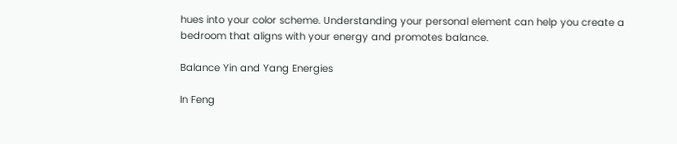hues into your color scheme. Understanding your personal element can help you create a bedroom that aligns with your energy and promotes balance.

Balance Yin and Yang Energies

In Feng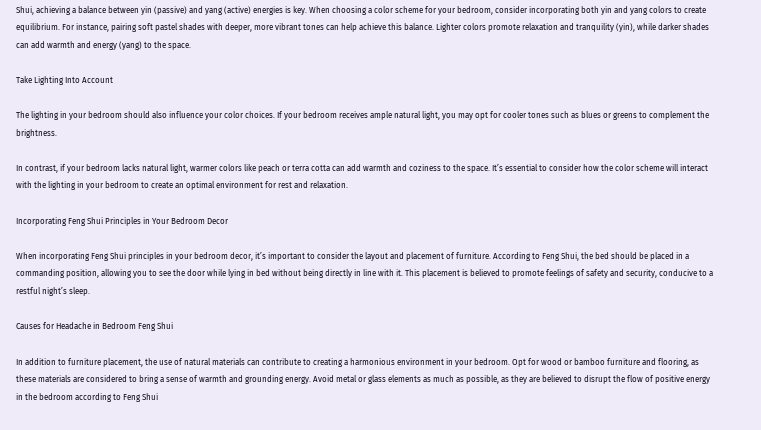Shui, achieving a balance between yin (passive) and yang (active) energies is key. When choosing a color scheme for your bedroom, consider incorporating both yin and yang colors to create equilibrium. For instance, pairing soft pastel shades with deeper, more vibrant tones can help achieve this balance. Lighter colors promote relaxation and tranquility (yin), while darker shades can add warmth and energy (yang) to the space.

Take Lighting Into Account

The lighting in your bedroom should also influence your color choices. If your bedroom receives ample natural light, you may opt for cooler tones such as blues or greens to complement the brightness.

In contrast, if your bedroom lacks natural light, warmer colors like peach or terra cotta can add warmth and coziness to the space. It’s essential to consider how the color scheme will interact with the lighting in your bedroom to create an optimal environment for rest and relaxation.

Incorporating Feng Shui Principles in Your Bedroom Decor

When incorporating Feng Shui principles in your bedroom decor, it’s important to consider the layout and placement of furniture. According to Feng Shui, the bed should be placed in a commanding position, allowing you to see the door while lying in bed without being directly in line with it. This placement is believed to promote feelings of safety and security, conducive to a restful night’s sleep.

Causes for Headache in Bedroom Feng Shui

In addition to furniture placement, the use of natural materials can contribute to creating a harmonious environment in your bedroom. Opt for wood or bamboo furniture and flooring, as these materials are considered to bring a sense of warmth and grounding energy. Avoid metal or glass elements as much as possible, as they are believed to disrupt the flow of positive energy in the bedroom according to Feng Shui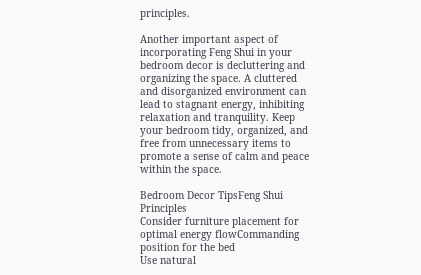principles.

Another important aspect of incorporating Feng Shui in your bedroom decor is decluttering and organizing the space. A cluttered and disorganized environment can lead to stagnant energy, inhibiting relaxation and tranquility. Keep your bedroom tidy, organized, and free from unnecessary items to promote a sense of calm and peace within the space.

Bedroom Decor TipsFeng Shui Principles
Consider furniture placement for optimal energy flowCommanding position for the bed
Use natural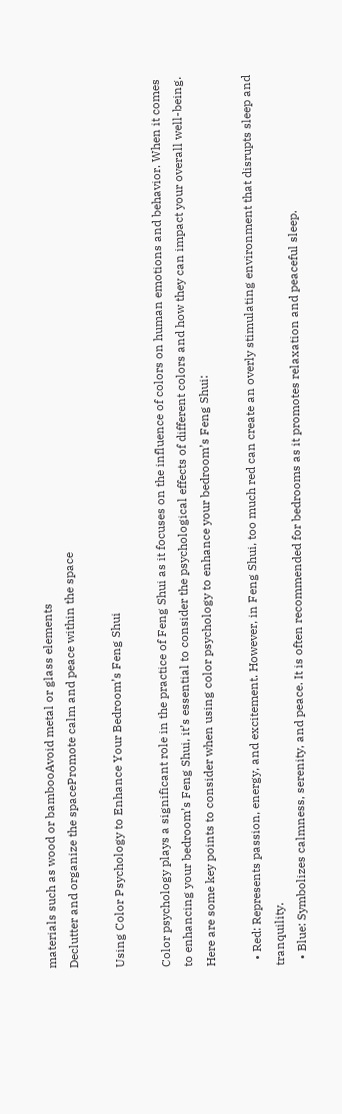materials such as wood or bambooAvoid metal or glass elements
Declutter and organize the spacePromote calm and peace within the space

Using Color Psychology to Enhance Your Bedroom’s Feng Shui

Color psychology plays a significant role in the practice of Feng Shui as it focuses on the influence of colors on human emotions and behavior. When it comes to enhancing your bedroom’s Feng Shui, it’s essential to consider the psychological effects of different colors and how they can impact your overall well-being. Here are some key points to consider when using color psychology to enhance your bedroom’s Feng Shui:

  • Red: Represents passion, energy, and excitement. However, in Feng Shui, too much red can create an overly stimulating environment that disrupts sleep and tranquility.
  • Blue: Symbolizes calmness, serenity, and peace. It is often recommended for bedrooms as it promotes relaxation and peaceful sleep.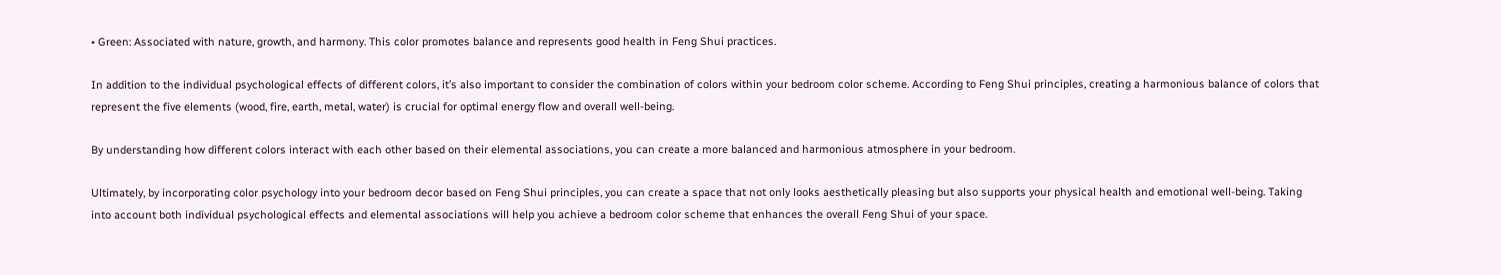• Green: Associated with nature, growth, and harmony. This color promotes balance and represents good health in Feng Shui practices.

In addition to the individual psychological effects of different colors, it’s also important to consider the combination of colors within your bedroom color scheme. According to Feng Shui principles, creating a harmonious balance of colors that represent the five elements (wood, fire, earth, metal, water) is crucial for optimal energy flow and overall well-being.

By understanding how different colors interact with each other based on their elemental associations, you can create a more balanced and harmonious atmosphere in your bedroom.

Ultimately, by incorporating color psychology into your bedroom decor based on Feng Shui principles, you can create a space that not only looks aesthetically pleasing but also supports your physical health and emotional well-being. Taking into account both individual psychological effects and elemental associations will help you achieve a bedroom color scheme that enhances the overall Feng Shui of your space.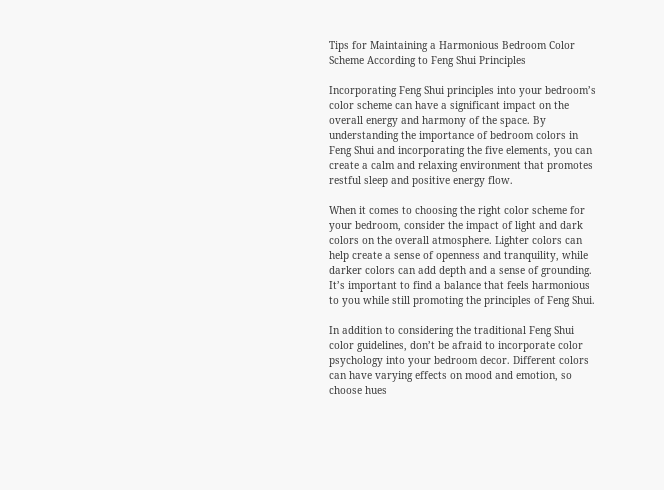Tips for Maintaining a Harmonious Bedroom Color Scheme According to Feng Shui Principles

Incorporating Feng Shui principles into your bedroom’s color scheme can have a significant impact on the overall energy and harmony of the space. By understanding the importance of bedroom colors in Feng Shui and incorporating the five elements, you can create a calm and relaxing environment that promotes restful sleep and positive energy flow.

When it comes to choosing the right color scheme for your bedroom, consider the impact of light and dark colors on the overall atmosphere. Lighter colors can help create a sense of openness and tranquility, while darker colors can add depth and a sense of grounding. It’s important to find a balance that feels harmonious to you while still promoting the principles of Feng Shui.

In addition to considering the traditional Feng Shui color guidelines, don’t be afraid to incorporate color psychology into your bedroom decor. Different colors can have varying effects on mood and emotion, so choose hues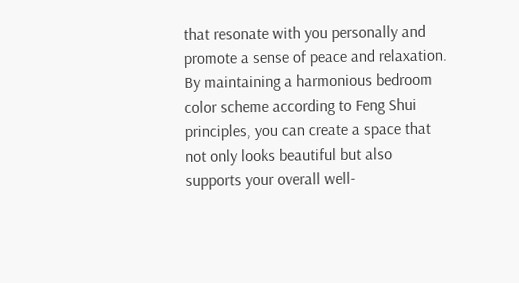that resonate with you personally and promote a sense of peace and relaxation. By maintaining a harmonious bedroom color scheme according to Feng Shui principles, you can create a space that not only looks beautiful but also supports your overall well-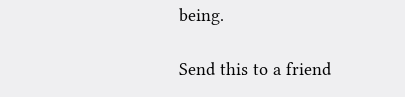being.

Send this to a friend